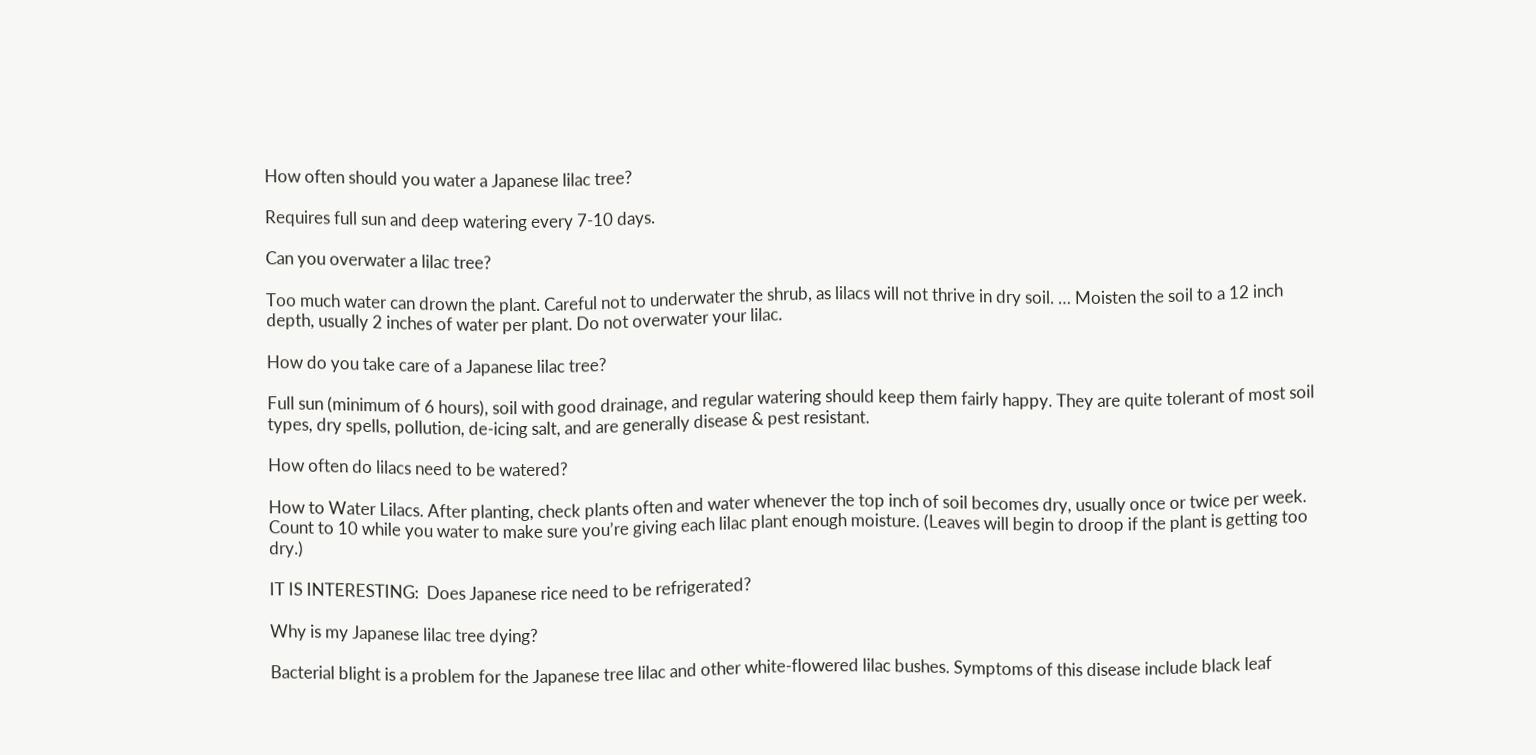How often should you water a Japanese lilac tree?

Requires full sun and deep watering every 7-10 days.

Can you overwater a lilac tree?

Too much water can drown the plant. Careful not to underwater the shrub, as lilacs will not thrive in dry soil. … Moisten the soil to a 12 inch depth, usually 2 inches of water per plant. Do not overwater your lilac.

How do you take care of a Japanese lilac tree?

Full sun (minimum of 6 hours), soil with good drainage, and regular watering should keep them fairly happy. They are quite tolerant of most soil types, dry spells, pollution, de-icing salt, and are generally disease & pest resistant.

How often do lilacs need to be watered?

How to Water Lilacs. After planting, check plants often and water whenever the top inch of soil becomes dry, usually once or twice per week. Count to 10 while you water to make sure you’re giving each lilac plant enough moisture. (Leaves will begin to droop if the plant is getting too dry.)

IT IS INTERESTING:  Does Japanese rice need to be refrigerated?

Why is my Japanese lilac tree dying?

Bacterial blight is a problem for the Japanese tree lilac and other white-flowered lilac bushes. Symptoms of this disease include black leaf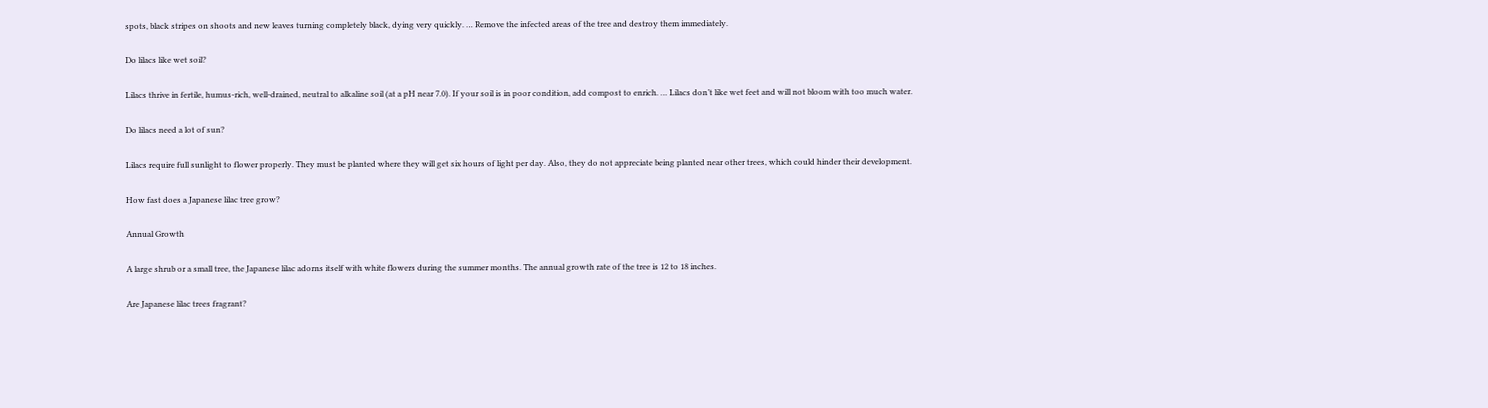spots, black stripes on shoots and new leaves turning completely black, dying very quickly. … Remove the infected areas of the tree and destroy them immediately.

Do lilacs like wet soil?

Lilacs thrive in fertile, humus-rich, well-drained, neutral to alkaline soil (at a pH near 7.0). If your soil is in poor condition, add compost to enrich. … Lilacs don’t like wet feet and will not bloom with too much water.

Do lilacs need a lot of sun?

Lilacs require full sunlight to flower properly. They must be planted where they will get six hours of light per day. Also, they do not appreciate being planted near other trees, which could hinder their development.

How fast does a Japanese lilac tree grow?

Annual Growth

A large shrub or a small tree, the Japanese lilac adorns itself with white flowers during the summer months. The annual growth rate of the tree is 12 to 18 inches.

Are Japanese lilac trees fragrant?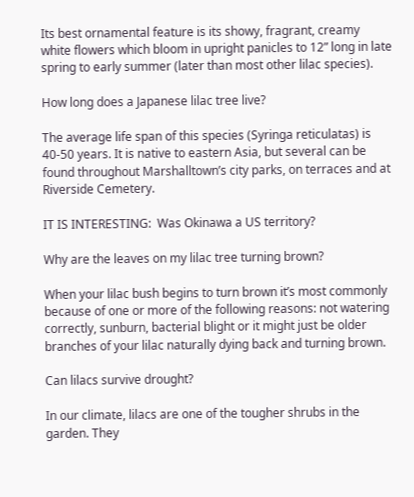Its best ornamental feature is its showy, fragrant, creamy white flowers which bloom in upright panicles to 12” long in late spring to early summer (later than most other lilac species).

How long does a Japanese lilac tree live?

The average life span of this species (Syringa reticulatas) is 40-50 years. It is native to eastern Asia, but several can be found throughout Marshalltown’s city parks, on terraces and at Riverside Cemetery.

IT IS INTERESTING:  Was Okinawa a US territory?

Why are the leaves on my lilac tree turning brown?

When your lilac bush begins to turn brown it’s most commonly because of one or more of the following reasons: not watering correctly, sunburn, bacterial blight or it might just be older branches of your lilac naturally dying back and turning brown.

Can lilacs survive drought?

In our climate, lilacs are one of the tougher shrubs in the garden. They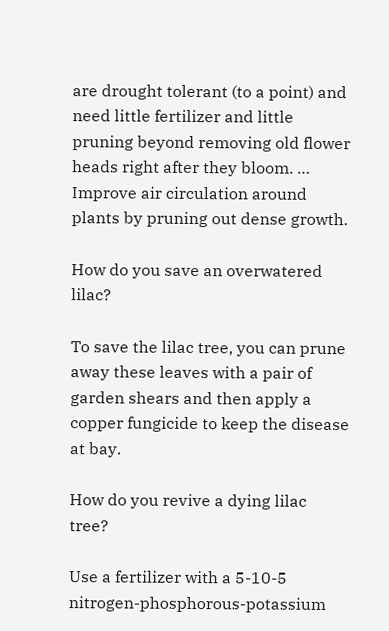are drought tolerant (to a point) and need little fertilizer and little pruning beyond removing old flower heads right after they bloom. … Improve air circulation around plants by pruning out dense growth.

How do you save an overwatered lilac?

To save the lilac tree, you can prune away these leaves with a pair of garden shears and then apply a copper fungicide to keep the disease at bay.

How do you revive a dying lilac tree?

Use a fertilizer with a 5-10-5 nitrogen-phosphorous-potassium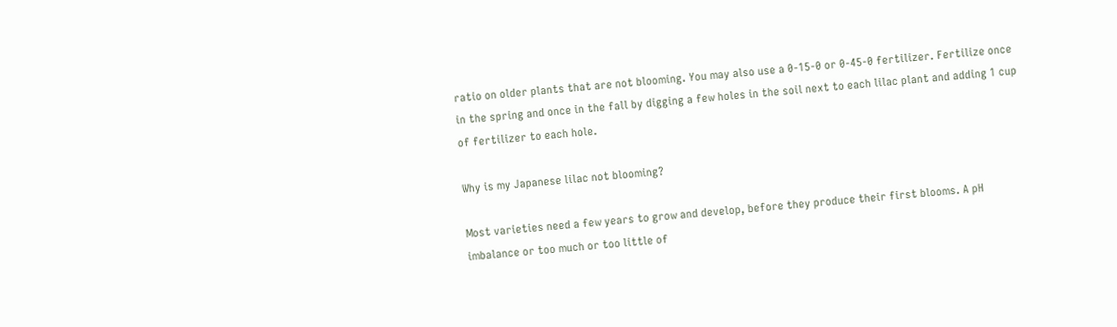ratio on older plants that are not blooming. You may also use a 0-15-0 or 0-45-0 fertilizer. Fertilize once in the spring and once in the fall by digging a few holes in the soil next to each lilac plant and adding 1 cup of fertilizer to each hole.

Why is my Japanese lilac not blooming?

Most varieties need a few years to grow and develop, before they produce their first blooms. A pH imbalance or too much or too little of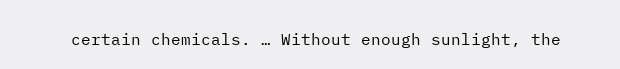certain chemicals. … Without enough sunlight, the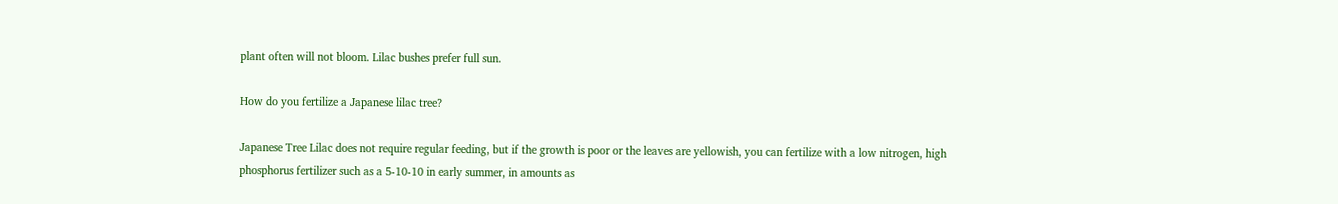plant often will not bloom. Lilac bushes prefer full sun.

How do you fertilize a Japanese lilac tree?

Japanese Tree Lilac does not require regular feeding, but if the growth is poor or the leaves are yellowish, you can fertilize with a low nitrogen, high phosphorus fertilizer such as a 5-10-10 in early summer, in amounts as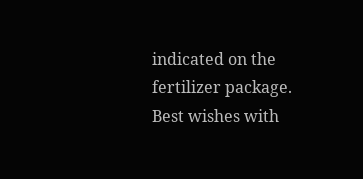indicated on the fertilizer package. Best wishes with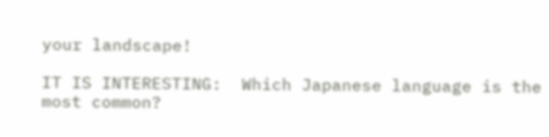your landscape!

IT IS INTERESTING:  Which Japanese language is the most common?